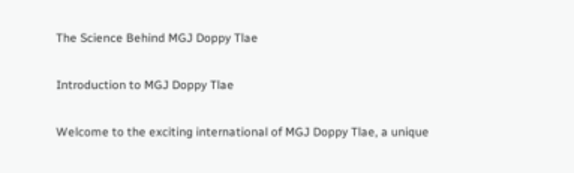The Science Behind MGJ Doppy Tlae

Introduction to MGJ Doppy Tlae

Welcome to the exciting international of MGJ Doppy Tlae, a unique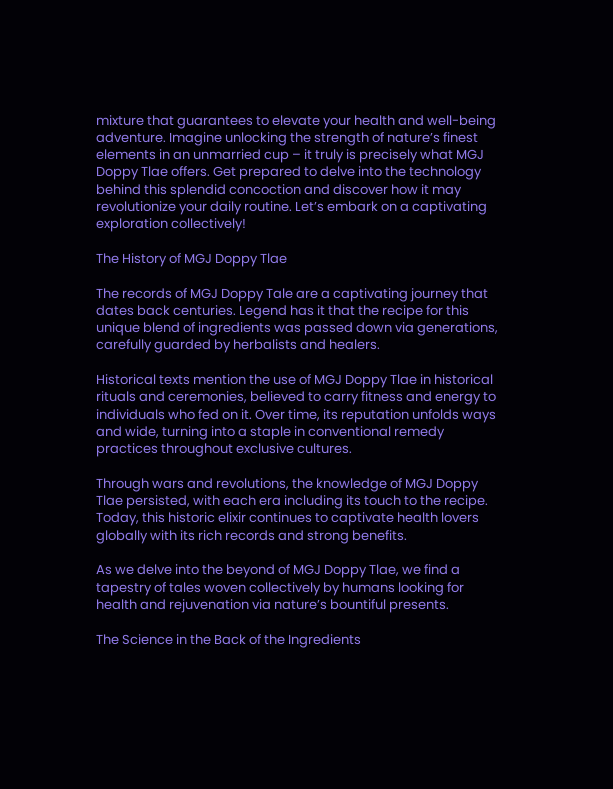mixture that guarantees to elevate your health and well-being adventure. Imagine unlocking the strength of nature’s finest elements in an unmarried cup – it truly is precisely what MGJ Doppy Tlae offers. Get prepared to delve into the technology behind this splendid concoction and discover how it may revolutionize your daily routine. Let’s embark on a captivating exploration collectively!

The History of MGJ Doppy Tlae

The records of MGJ Doppy Tale are a captivating journey that dates back centuries. Legend has it that the recipe for this unique blend of ingredients was passed down via generations, carefully guarded by herbalists and healers.

Historical texts mention the use of MGJ Doppy Tlae in historical rituals and ceremonies, believed to carry fitness and energy to individuals who fed on it. Over time, its reputation unfolds ways and wide, turning into a staple in conventional remedy practices throughout exclusive cultures.

Through wars and revolutions, the knowledge of MGJ Doppy Tlae persisted, with each era including its touch to the recipe. Today, this historic elixir continues to captivate health lovers globally with its rich records and strong benefits.

As we delve into the beyond of MGJ Doppy Tlae, we find a tapestry of tales woven collectively by humans looking for health and rejuvenation via nature’s bountiful presents.

The Science in the Back of the Ingredients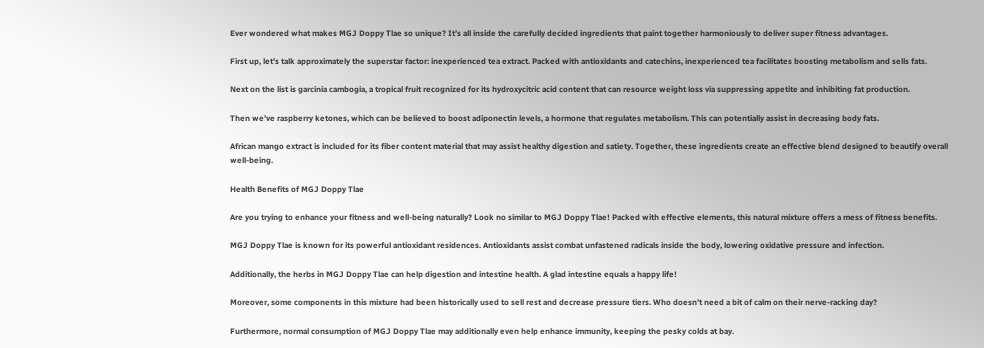Ever wondered what makes MGJ Doppy Tlae so unique? It’s all inside the carefully decided ingredients that paint together harmoniously to deliver super fitness advantages.

First up, let’s talk approximately the superstar factor: inexperienced tea extract. Packed with antioxidants and catechins, inexperienced tea facilitates boosting metabolism and sells fats.

Next on the list is garcinia cambogia, a tropical fruit recognized for its hydroxycitric acid content that can resource weight loss via suppressing appetite and inhibiting fat production.

Then we’ve raspberry ketones, which can be believed to boost adiponectin levels, a hormone that regulates metabolism. This can potentially assist in decreasing body fats.

African mango extract is included for its fiber content material that may assist healthy digestion and satiety. Together, these ingredients create an effective blend designed to beautify overall well-being.

Health Benefits of MGJ Doppy Tlae

Are you trying to enhance your fitness and well-being naturally? Look no similar to MGJ Doppy Tlae! Packed with effective elements, this natural mixture offers a mess of fitness benefits.

MGJ Doppy Tlae is known for its powerful antioxidant residences. Antioxidants assist combat unfastened radicals inside the body, lowering oxidative pressure and infection.

Additionally, the herbs in MGJ Doppy Tlae can help digestion and intestine health. A glad intestine equals a happy life!

Moreover, some components in this mixture had been historically used to sell rest and decrease pressure tiers. Who doesn’t need a bit of calm on their nerve-racking day?

Furthermore, normal consumption of MGJ Doppy Tlae may additionally even help enhance immunity, keeping the pesky colds at bay.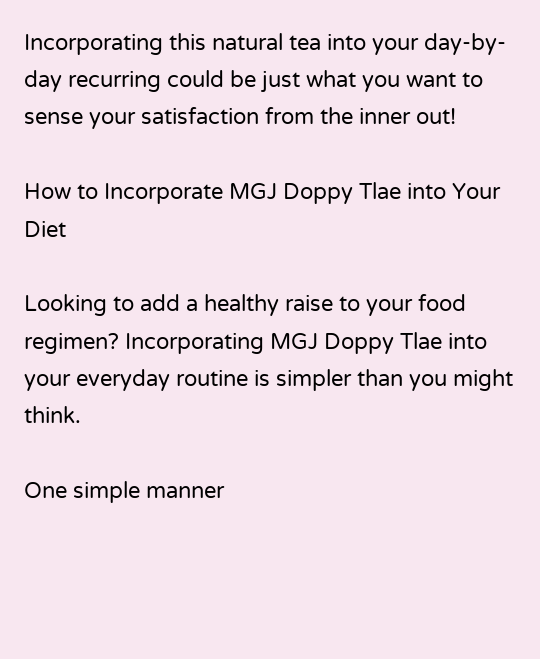Incorporating this natural tea into your day-by-day recurring could be just what you want to sense your satisfaction from the inner out!

How to Incorporate MGJ Doppy Tlae into Your Diet

Looking to add a healthy raise to your food regimen? Incorporating MGJ Doppy Tlae into your everyday routine is simpler than you might think.

One simple manner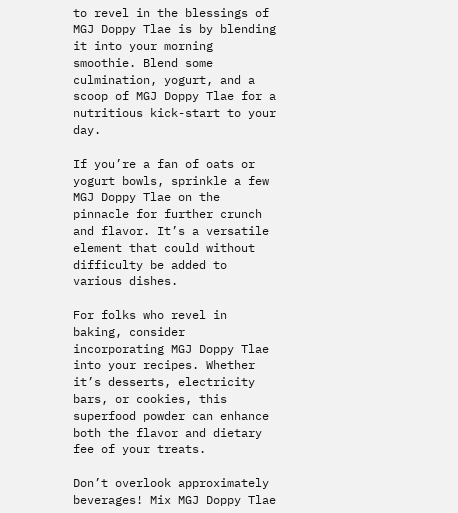to revel in the blessings of MGJ Doppy Tlae is by blending it into your morning smoothie. Blend some culmination, yogurt, and a scoop of MGJ Doppy Tlae for a nutritious kick-start to your day.

If you’re a fan of oats or yogurt bowls, sprinkle a few MGJ Doppy Tlae on the pinnacle for further crunch and flavor. It’s a versatile element that could without difficulty be added to various dishes.

For folks who revel in baking, consider incorporating MGJ Doppy Tlae into your recipes. Whether it’s desserts, electricity bars, or cookies, this superfood powder can enhance both the flavor and dietary fee of your treats.

Don’t overlook approximately beverages! Mix MGJ Doppy Tlae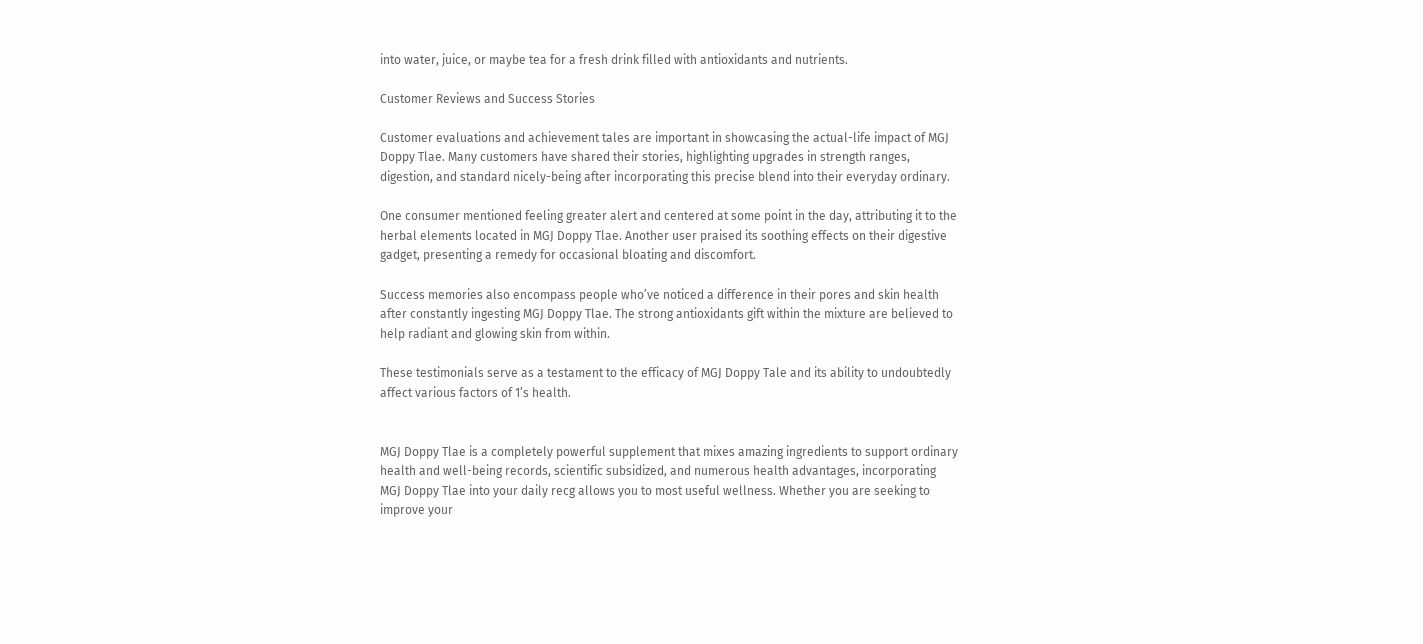into water, juice, or maybe tea for a fresh drink filled with antioxidants and nutrients.

Customer Reviews and Success Stories

Customer evaluations and achievement tales are important in showcasing the actual-life impact of MGJ Doppy Tlae. Many customers have shared their stories, highlighting upgrades in strength ranges, digestion, and standard nicely-being after incorporating this precise blend into their everyday ordinary.

One consumer mentioned feeling greater alert and centered at some point in the day, attributing it to the herbal elements located in MGJ Doppy Tlae. Another user praised its soothing effects on their digestive gadget, presenting a remedy for occasional bloating and discomfort.

Success memories also encompass people who’ve noticed a difference in their pores and skin health after constantly ingesting MGJ Doppy Tlae. The strong antioxidants gift within the mixture are believed to help radiant and glowing skin from within.

These testimonials serve as a testament to the efficacy of MGJ Doppy Tale and its ability to undoubtedly affect various factors of 1’s health.


MGJ Doppy Tlae is a completely powerful supplement that mixes amazing ingredients to support ordinary health and well-being records, scientific subsidized, and numerous health advantages, incorporating MGJ Doppy Tlae into your daily recg allows you to most useful wellness. Whether you are seeking to improve your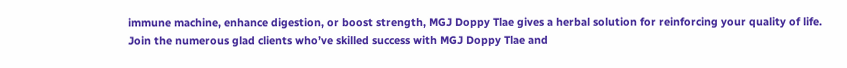immune machine, enhance digestion, or boost strength, MGJ Doppy Tlae gives a herbal solution for reinforcing your quality of life. Join the numerous glad clients who’ve skilled success with MGJ Doppy Tlae and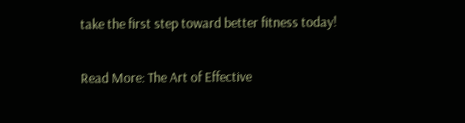take the first step toward better fitness today!

Read More: The Art of Effective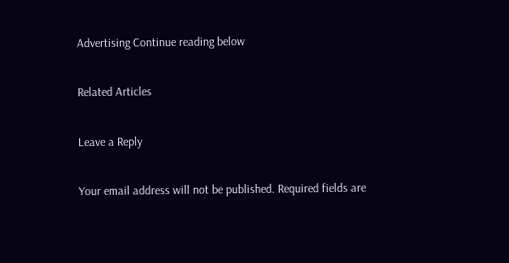Advertising Continue reading below

Related Articles

Leave a Reply

Your email address will not be published. Required fields are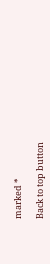marked *

Back to top button